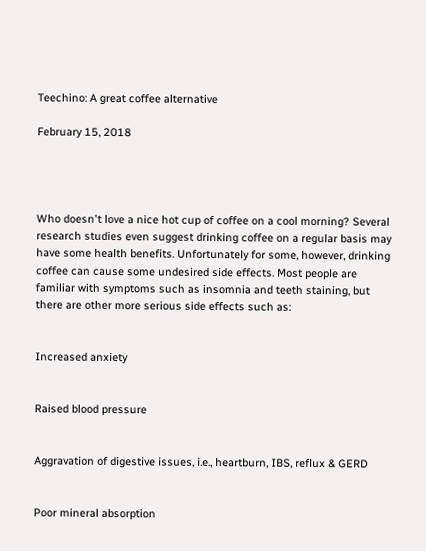Teechino: A great coffee alternative

February 15, 2018




Who doesn't love a nice hot cup of coffee on a cool morning? Several research studies even suggest drinking coffee on a regular basis may have some health benefits. Unfortunately for some, however, drinking coffee can cause some undesired side effects. Most people are familiar with symptoms such as insomnia and teeth staining, but there are other more serious side effects such as:


Increased anxiety


Raised blood pressure


Aggravation of digestive issues, i.e., heartburn, IBS, reflux & GERD


Poor mineral absorption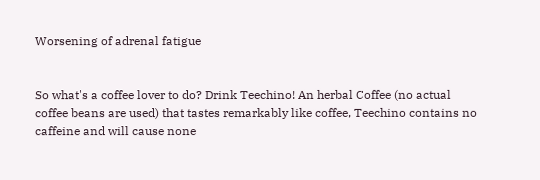Worsening of adrenal fatigue


So what's a coffee lover to do? Drink Teechino! An herbal Coffee (no actual coffee beans are used) that tastes remarkably like coffee, Teechino contains no caffeine and will cause none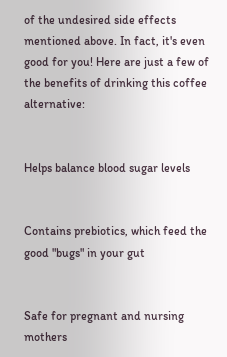of the undesired side effects mentioned above. In fact, it's even good for you! Here are just a few of the benefits of drinking this coffee alternative:


Helps balance blood sugar levels


Contains prebiotics, which feed the good "bugs" in your gut


Safe for pregnant and nursing mothers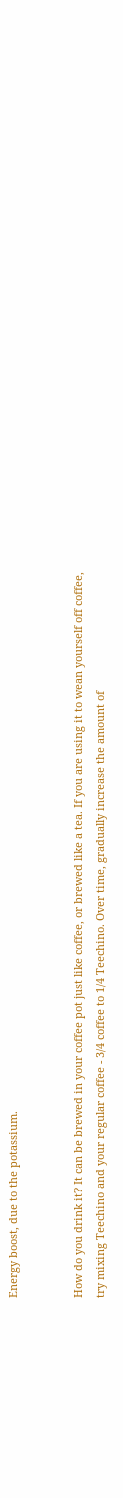Energy boost, due to the potassium.


How do you drink it? It can be brewed in your coffee pot just like coffee, or brewed like a tea. If you are using it to wean yourself off coffee, try mixing Teechino and your regular coffee - 3/4 coffee to 1/4 Teechino. Over time, gradually increase the amount of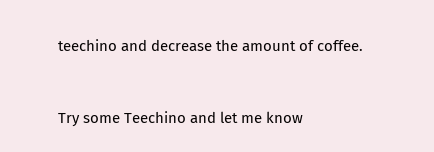teechino and decrease the amount of coffee.


Try some Teechino and let me know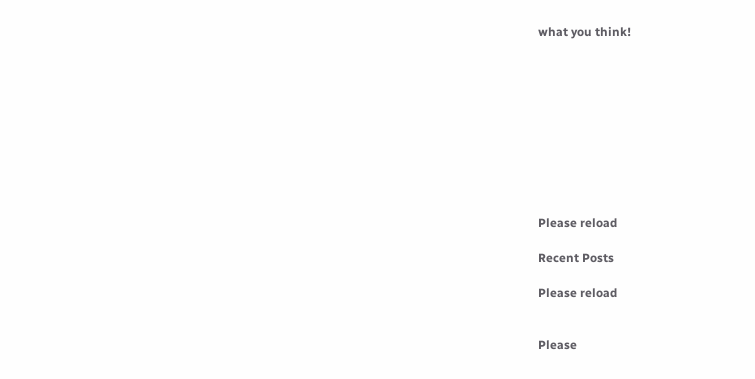what you think!










Please reload

Recent Posts

Please reload


Please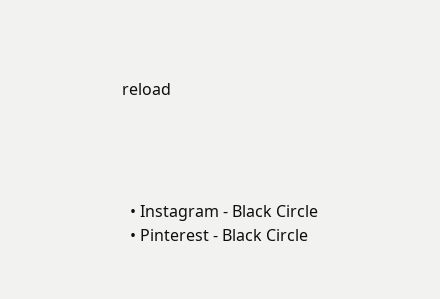reload




  • Instagram - Black Circle
  • Pinterest - Black Circle